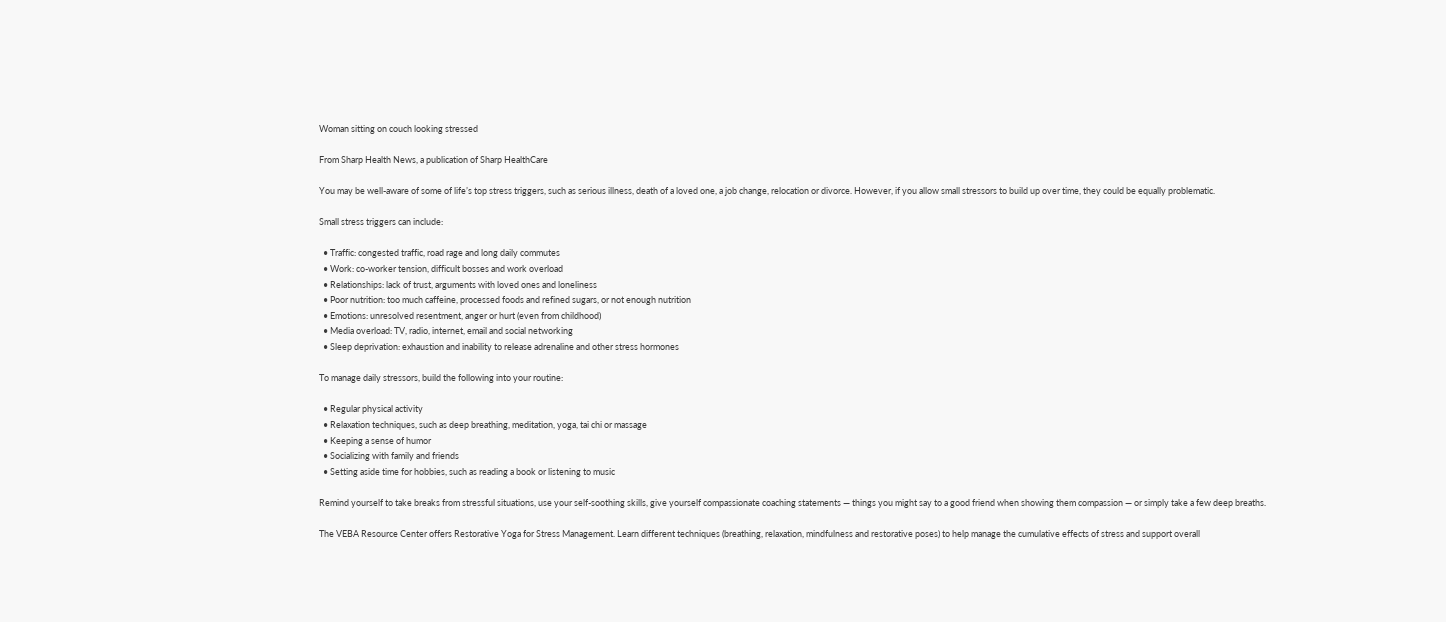Woman sitting on couch looking stressed

From Sharp Health News, a publication of Sharp HealthCare

You may be well-aware of some of life’s top stress triggers, such as serious illness, death of a loved one, a job change, relocation or divorce. However, if you allow small stressors to build up over time, they could be equally problematic.

Small stress triggers can include:

  • Traffic: congested traffic, road rage and long daily commutes
  • Work: co-worker tension, difficult bosses and work overload
  • Relationships: lack of trust, arguments with loved ones and loneliness
  • Poor nutrition: too much caffeine, processed foods and refined sugars, or not enough nutrition
  • Emotions: unresolved resentment, anger or hurt (even from childhood)
  • Media overload: TV, radio, internet, email and social networking
  • Sleep deprivation: exhaustion and inability to release adrenaline and other stress hormones

To manage daily stressors, build the following into your routine:

  • Regular physical activity
  • Relaxation techniques, such as deep breathing, meditation, yoga, tai chi or massage
  • Keeping a sense of humor
  • Socializing with family and friends
  • Setting aside time for hobbies, such as reading a book or listening to music

Remind yourself to take breaks from stressful situations, use your self-soothing skills, give yourself compassionate coaching statements — things you might say to a good friend when showing them compassion — or simply take a few deep breaths.

The VEBA Resource Center offers Restorative Yoga for Stress Management. Learn different techniques (breathing, relaxation, mindfulness and restorative poses) to help manage the cumulative effects of stress and support overall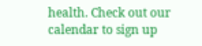health. Check out our calendar to sign up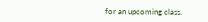for an upcoming class.